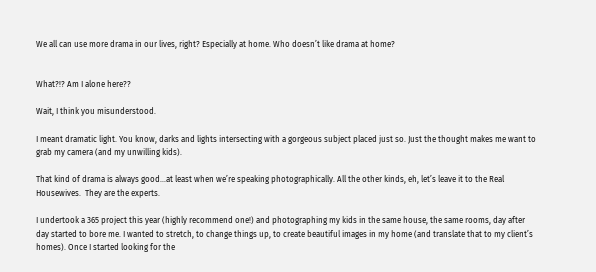We all can use more drama in our lives, right? Especially at home. Who doesn’t like drama at home?


What?!? Am I alone here??

Wait, I think you misunderstood.

I meant dramatic light. You know, darks and lights intersecting with a gorgeous subject placed just so. Just the thought makes me want to grab my camera (and my unwilling kids).

That kind of drama is always good…at least when we’re speaking photographically. All the other kinds, eh, let’s leave it to the Real Housewives.  They are the experts.

I undertook a 365 project this year (highly recommend one!) and photographing my kids in the same house, the same rooms, day after day started to bore me. I wanted to stretch, to change things up, to create beautiful images in my home (and translate that to my client’s homes). Once I started looking for the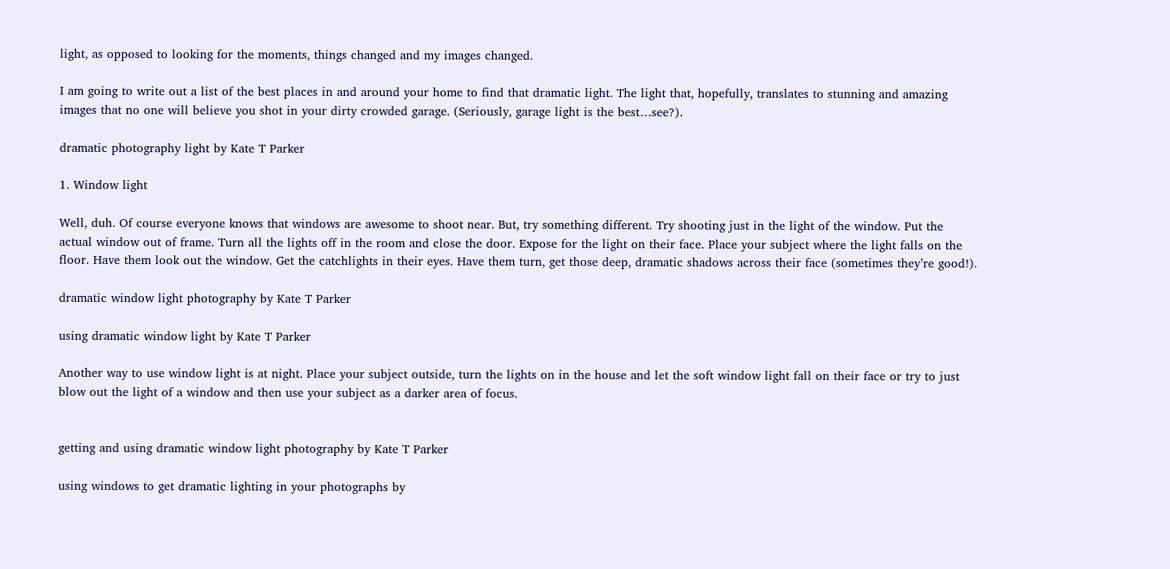light, as opposed to looking for the moments, things changed and my images changed.

I am going to write out a list of the best places in and around your home to find that dramatic light. The light that, hopefully, translates to stunning and amazing images that no one will believe you shot in your dirty crowded garage. (Seriously, garage light is the best…see?).

dramatic photography light by Kate T Parker

1. Window light

Well, duh. Of course everyone knows that windows are awesome to shoot near. But, try something different. Try shooting just in the light of the window. Put the actual window out of frame. Turn all the lights off in the room and close the door. Expose for the light on their face. Place your subject where the light falls on the floor. Have them look out the window. Get the catchlights in their eyes. Have them turn, get those deep, dramatic shadows across their face (sometimes they’re good!).

dramatic window light photography by Kate T Parker

using dramatic window light by Kate T Parker

Another way to use window light is at night. Place your subject outside, turn the lights on in the house and let the soft window light fall on their face or try to just blow out the light of a window and then use your subject as a darker area of focus.


getting and using dramatic window light photography by Kate T Parker

using windows to get dramatic lighting in your photographs by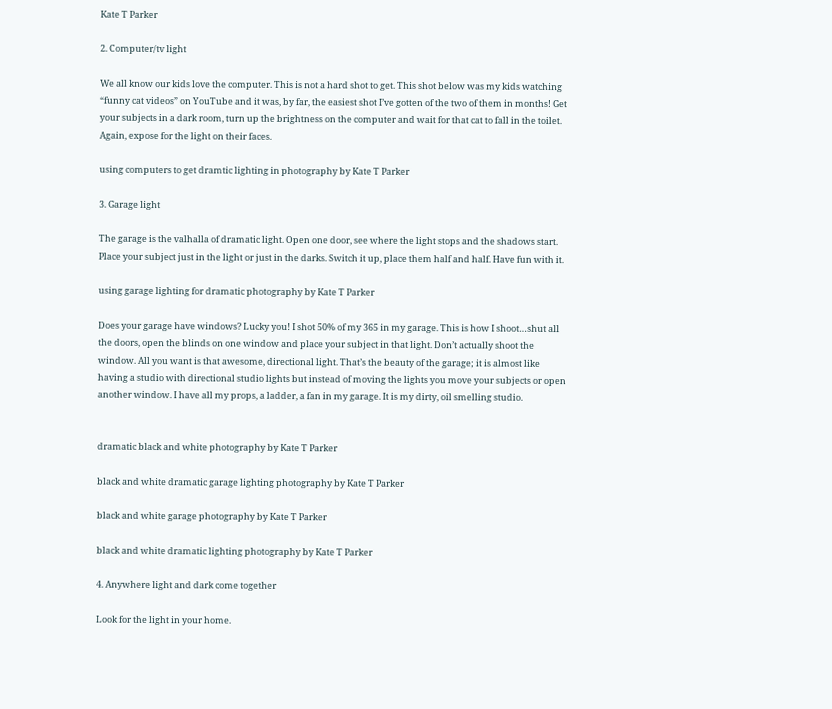Kate T Parker

2. Computer/tv light

We all know our kids love the computer. This is not a hard shot to get. This shot below was my kids watching “funny cat videos” on YouTube and it was, by far, the easiest shot I’ve gotten of the two of them in months! Get your subjects in a dark room, turn up the brightness on the computer and wait for that cat to fall in the toilet. Again, expose for the light on their faces.

using computers to get dramtic lighting in photography by Kate T Parker

3. Garage light

The garage is the valhalla of dramatic light. Open one door, see where the light stops and the shadows start. Place your subject just in the light or just in the darks. Switch it up, place them half and half. Have fun with it.

using garage lighting for dramatic photography by Kate T Parker

Does your garage have windows? Lucky you! I shot 50% of my 365 in my garage. This is how I shoot…shut all the doors, open the blinds on one window and place your subject in that light. Don’t actually shoot the window. All you want is that awesome, directional light. That’s the beauty of the garage; it is almost like having a studio with directional studio lights but instead of moving the lights you move your subjects or open another window. I have all my props, a ladder, a fan in my garage. It is my dirty, oil smelling studio.


dramatic black and white photography by Kate T Parker

black and white dramatic garage lighting photography by Kate T Parker

black and white garage photography by Kate T Parker

black and white dramatic lighting photography by Kate T Parker

4. Anywhere light and dark come together

Look for the light in your home.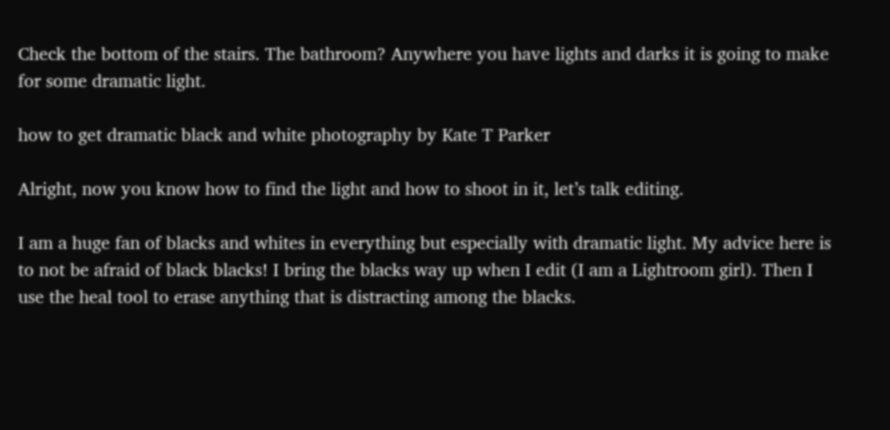Check the bottom of the stairs. The bathroom? Anywhere you have lights and darks it is going to make for some dramatic light.

how to get dramatic black and white photography by Kate T Parker

Alright, now you know how to find the light and how to shoot in it, let’s talk editing.

I am a huge fan of blacks and whites in everything but especially with dramatic light. My advice here is to not be afraid of black blacks! I bring the blacks way up when I edit (I am a Lightroom girl). Then I use the heal tool to erase anything that is distracting among the blacks.